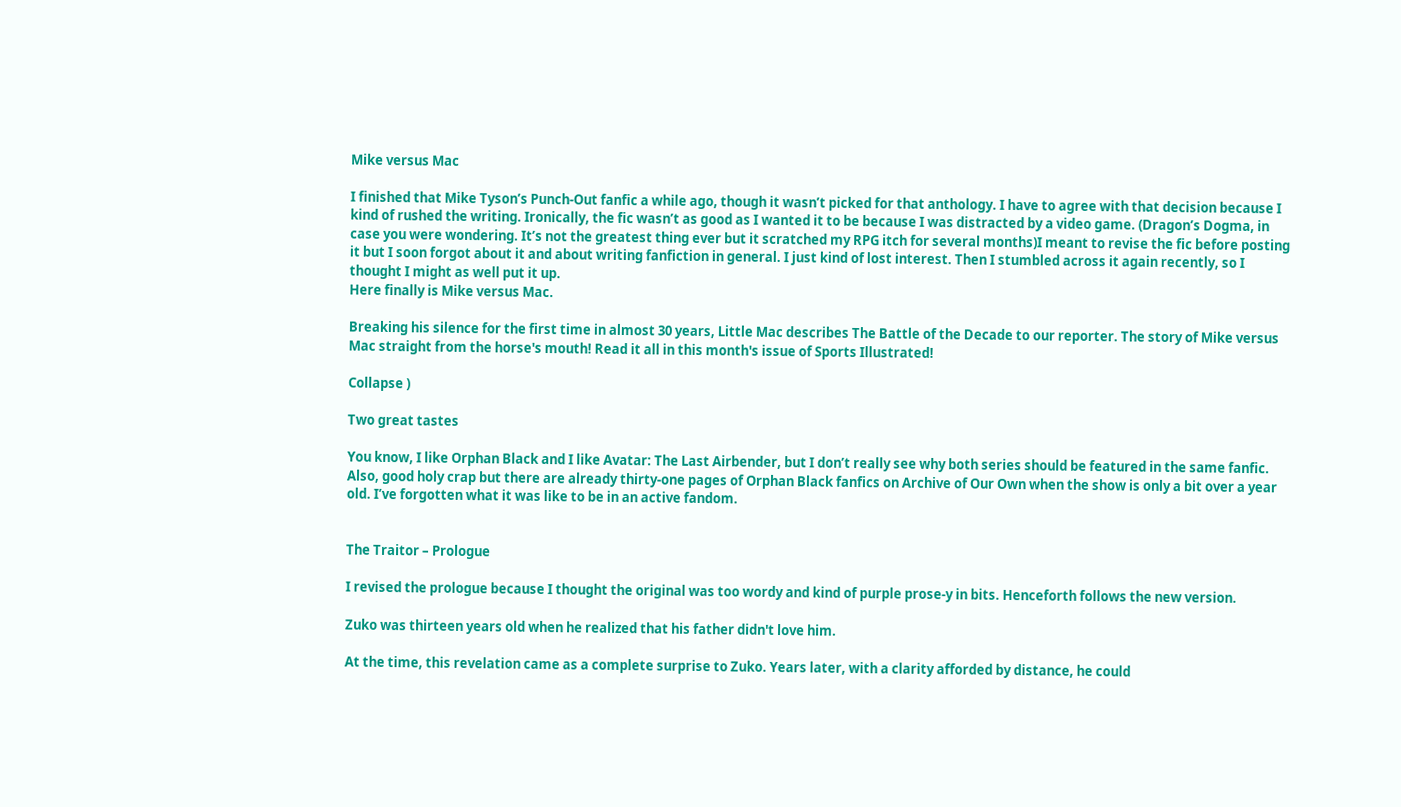Mike versus Mac

I finished that Mike Tyson’s Punch-Out fanfic a while ago, though it wasn’t picked for that anthology. I have to agree with that decision because I kind of rushed the writing. Ironically, the fic wasn’t as good as I wanted it to be because I was distracted by a video game. (Dragon’s Dogma, in case you were wondering. It’s not the greatest thing ever but it scratched my RPG itch for several months)I meant to revise the fic before posting it but I soon forgot about it and about writing fanfiction in general. I just kind of lost interest. Then I stumbled across it again recently, so I thought I might as well put it up.
Here finally is Mike versus Mac.

Breaking his silence for the first time in almost 30 years, Little Mac describes The Battle of the Decade to our reporter. The story of Mike versus Mac straight from the horse's mouth! Read it all in this month's issue of Sports Illustrated!

Collapse )

Two great tastes

You know, I like Orphan Black and I like Avatar: The Last Airbender, but I don’t really see why both series should be featured in the same fanfic. Also, good holy crap but there are already thirty-one pages of Orphan Black fanfics on Archive of Our Own when the show is only a bit over a year old. I’ve forgotten what it was like to be in an active fandom.


The Traitor – Prologue

I revised the prologue because I thought the original was too wordy and kind of purple prose-y in bits. Henceforth follows the new version.

Zuko was thirteen years old when he realized that his father didn't love him.

At the time, this revelation came as a complete surprise to Zuko. Years later, with a clarity afforded by distance, he could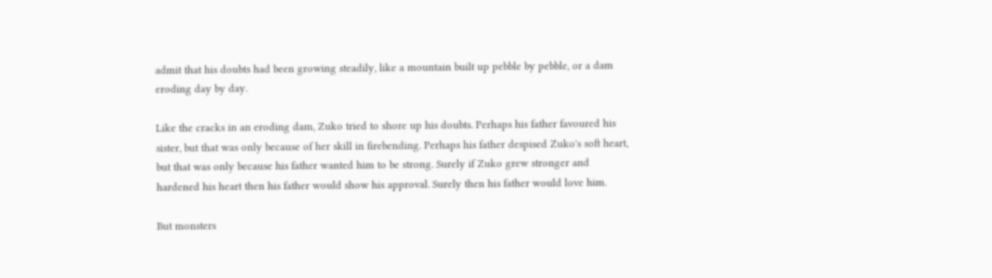admit that his doubts had been growing steadily, like a mountain built up pebble by pebble, or a dam eroding day by day.

Like the cracks in an eroding dam, Zuko tried to shore up his doubts. Perhaps his father favoured his sister, but that was only because of her skill in firebending. Perhaps his father despised Zuko's soft heart, but that was only because his father wanted him to be strong. Surely if Zuko grew stronger and hardened his heart then his father would show his approval. Surely then his father would love him.

But monsters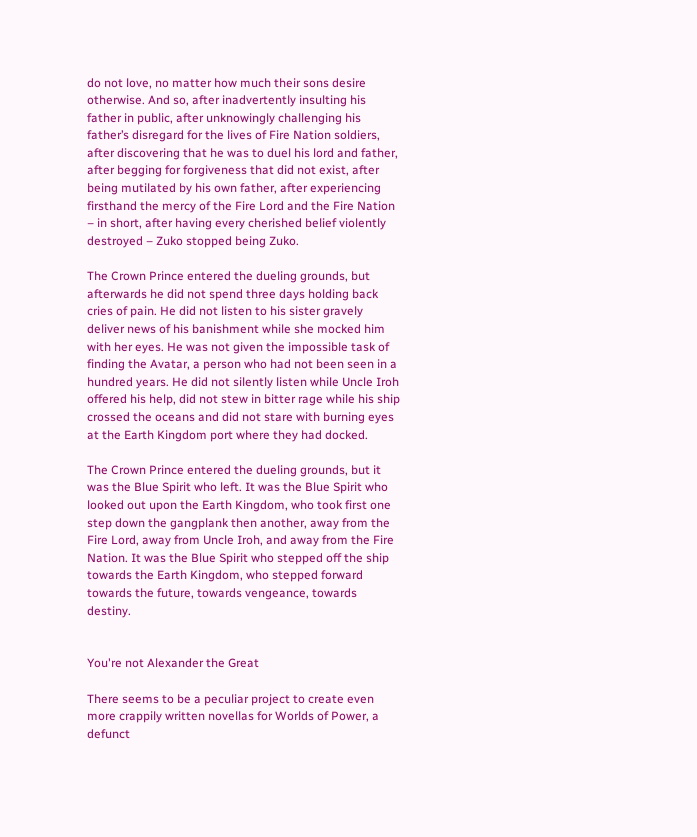do not love, no matter how much their sons desire otherwise. And so, after inadvertently insulting his father in public, after unknowingly challenging his father’s disregard for the lives of Fire Nation soldiers, after discovering that he was to duel his lord and father, after begging for forgiveness that did not exist, after being mutilated by his own father, after experiencing firsthand the mercy of the Fire Lord and the Fire Nation – in short, after having every cherished belief violently destroyed – Zuko stopped being Zuko.

The Crown Prince entered the dueling grounds, but afterwards he did not spend three days holding back cries of pain. He did not listen to his sister gravely deliver news of his banishment while she mocked him with her eyes. He was not given the impossible task of finding the Avatar, a person who had not been seen in a hundred years. He did not silently listen while Uncle Iroh offered his help, did not stew in bitter rage while his ship crossed the oceans and did not stare with burning eyes at the Earth Kingdom port where they had docked.

The Crown Prince entered the dueling grounds, but it was the Blue Spirit who left. It was the Blue Spirit who looked out upon the Earth Kingdom, who took first one step down the gangplank then another, away from the Fire Lord, away from Uncle Iroh, and away from the Fire Nation. It was the Blue Spirit who stepped off the ship towards the Earth Kingdom, who stepped forward towards the future, towards vengeance, towards destiny.


You're not Alexander the Great

There seems to be a peculiar project to create even more crappily written novellas for Worlds of Power, a defunct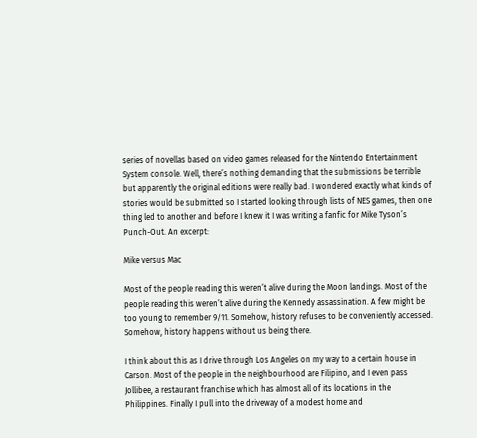series of novellas based on video games released for the Nintendo Entertainment System console. Well, there’s nothing demanding that the submissions be terrible but apparently the original editions were really bad. I wondered exactly what kinds of stories would be submitted so I started looking through lists of NES games, then one thing led to another and before I knew it I was writing a fanfic for Mike Tyson’s Punch-Out. An excerpt:

Mike versus Mac

Most of the people reading this weren’t alive during the Moon landings. Most of the people reading this weren’t alive during the Kennedy assassination. A few might be too young to remember 9/11. Somehow, history refuses to be conveniently accessed. Somehow, history happens without us being there.

I think about this as I drive through Los Angeles on my way to a certain house in Carson. Most of the people in the neighbourhood are Filipino, and I even pass Jollibee, a restaurant franchise which has almost all of its locations in the Philippines. Finally I pull into the driveway of a modest home and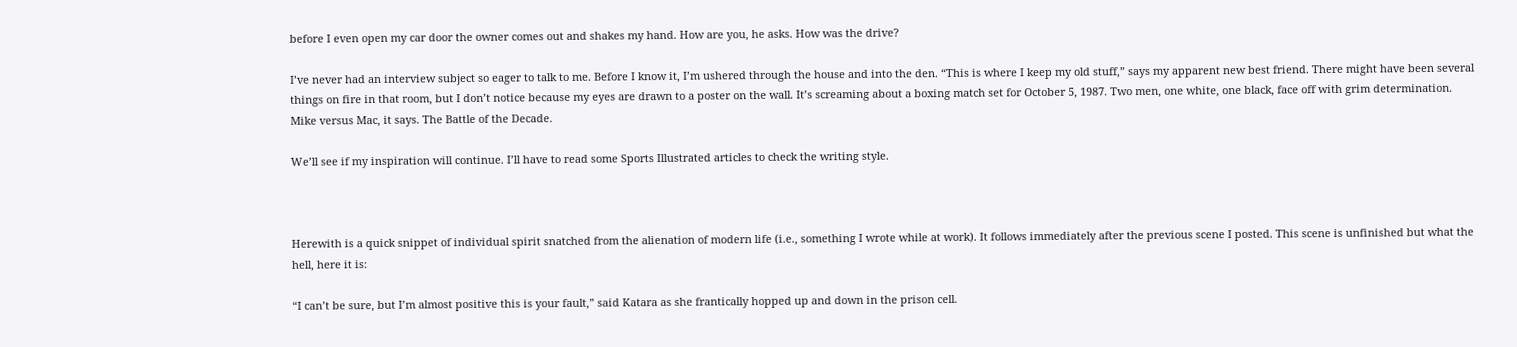before I even open my car door the owner comes out and shakes my hand. How are you, he asks. How was the drive?

I’ve never had an interview subject so eager to talk to me. Before I know it, I’m ushered through the house and into the den. “This is where I keep my old stuff,” says my apparent new best friend. There might have been several things on fire in that room, but I don’t notice because my eyes are drawn to a poster on the wall. It’s screaming about a boxing match set for October 5, 1987. Two men, one white, one black, face off with grim determination. Mike versus Mac, it says. The Battle of the Decade.

We’ll see if my inspiration will continue. I’ll have to read some Sports Illustrated articles to check the writing style.



Herewith is a quick snippet of individual spirit snatched from the alienation of modern life (i.e., something I wrote while at work). It follows immediately after the previous scene I posted. This scene is unfinished but what the hell, here it is:

“I can’t be sure, but I’m almost positive this is your fault,” said Katara as she frantically hopped up and down in the prison cell.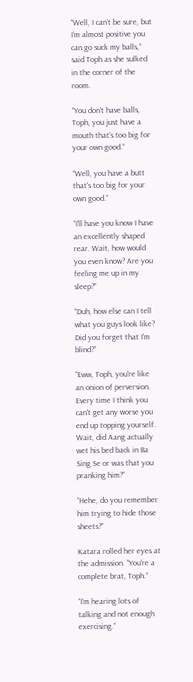“Well, I can’t be sure, but I’m almost positive you can go suck my balls,” said Toph as she sulked in the corner of the room.

“You don’t have balls, Toph, you just have a mouth that’s too big for your own good.”

“Well, you have a butt that's too big for your own good.”

“I'll have you know I have an excellently shaped rear. Wait, how would you even know? Are you feeling me up in my sleep?”

“Duh, how else can I tell what you guys look like? Did you forget that I'm blind?”

“Eww, Toph, you're like an onion of perversion. Every time I think you can't get any worse you end up topping yourself. Wait, did Aang actually wet his bed back in Ba Sing Se or was that you pranking him?”

“Hehe, do you remember him trying to hide those sheets?”

Katara rolled her eyes at the admission. “You're a complete brat, Toph.”

“I'm hearing lots of talking and not enough exercising.”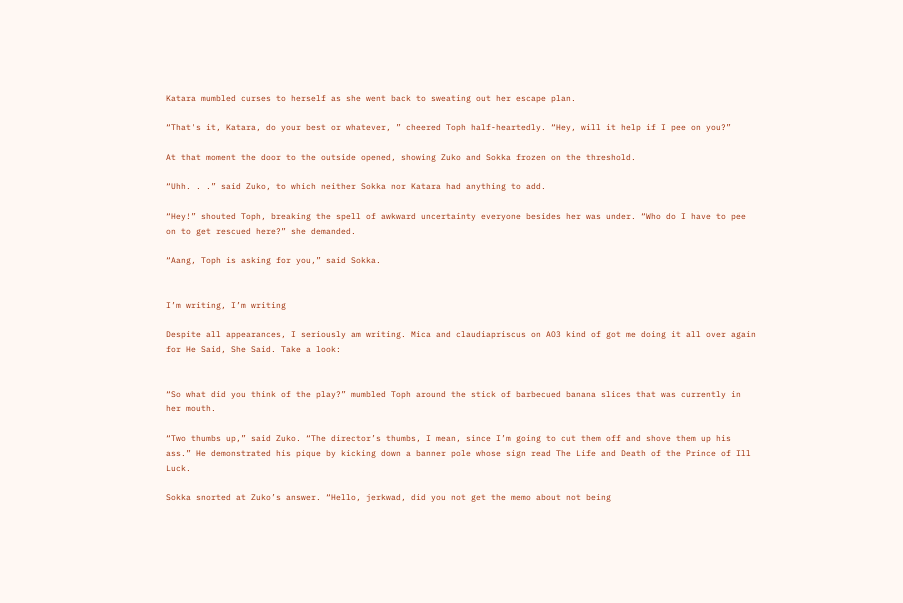Katara mumbled curses to herself as she went back to sweating out her escape plan.

“That's it, Katara, do your best or whatever, ” cheered Toph half-heartedly. “Hey, will it help if I pee on you?”

At that moment the door to the outside opened, showing Zuko and Sokka frozen on the threshold.

“Uhh. . .” said Zuko, to which neither Sokka nor Katara had anything to add.

“Hey!” shouted Toph, breaking the spell of awkward uncertainty everyone besides her was under. “Who do I have to pee on to get rescued here?” she demanded.

“Aang, Toph is asking for you,” said Sokka.


I’m writing, I’m writing

Despite all appearances, I seriously am writing. Mica and claudiapriscus on AO3 kind of got me doing it all over again for He Said, She Said. Take a look:


“So what did you think of the play?” mumbled Toph around the stick of barbecued banana slices that was currently in her mouth.

“Two thumbs up,” said Zuko. “The director’s thumbs, I mean, since I’m going to cut them off and shove them up his ass.” He demonstrated his pique by kicking down a banner pole whose sign read The Life and Death of the Prince of Ill Luck.

Sokka snorted at Zuko’s answer. “Hello, jerkwad, did you not get the memo about not being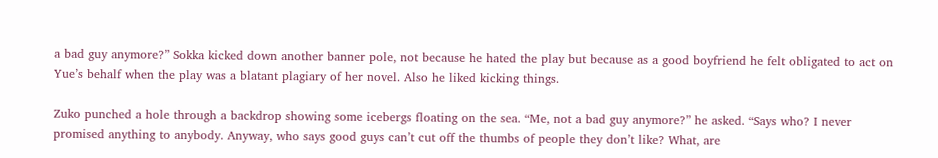a bad guy anymore?” Sokka kicked down another banner pole, not because he hated the play but because as a good boyfriend he felt obligated to act on Yue’s behalf when the play was a blatant plagiary of her novel. Also he liked kicking things.

Zuko punched a hole through a backdrop showing some icebergs floating on the sea. “Me, not a bad guy anymore?” he asked. “Says who? I never promised anything to anybody. Anyway, who says good guys can’t cut off the thumbs of people they don’t like? What, are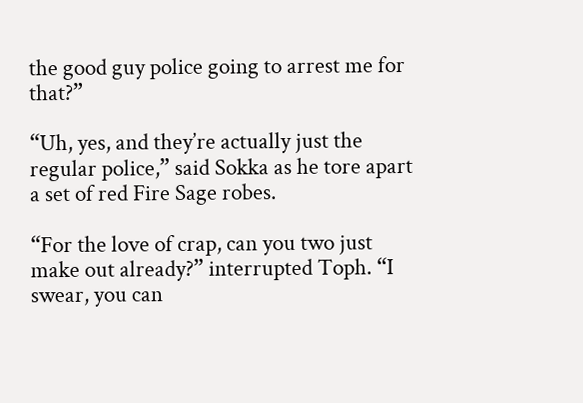the good guy police going to arrest me for that?”

“Uh, yes, and they’re actually just the regular police,” said Sokka as he tore apart a set of red Fire Sage robes.

“For the love of crap, can you two just make out already?” interrupted Toph. “I swear, you can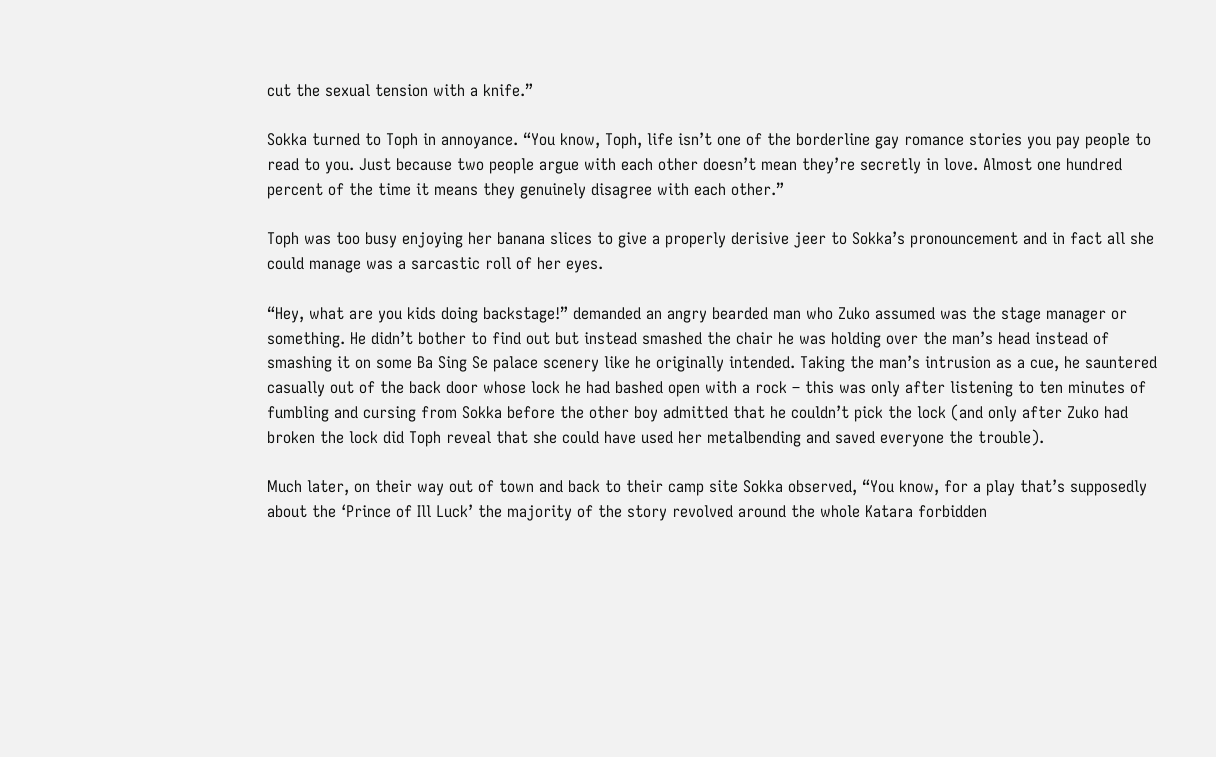cut the sexual tension with a knife.”

Sokka turned to Toph in annoyance. “You know, Toph, life isn’t one of the borderline gay romance stories you pay people to read to you. Just because two people argue with each other doesn’t mean they’re secretly in love. Almost one hundred percent of the time it means they genuinely disagree with each other.”

Toph was too busy enjoying her banana slices to give a properly derisive jeer to Sokka’s pronouncement and in fact all she could manage was a sarcastic roll of her eyes.

“Hey, what are you kids doing backstage!” demanded an angry bearded man who Zuko assumed was the stage manager or something. He didn’t bother to find out but instead smashed the chair he was holding over the man’s head instead of smashing it on some Ba Sing Se palace scenery like he originally intended. Taking the man’s intrusion as a cue, he sauntered casually out of the back door whose lock he had bashed open with a rock – this was only after listening to ten minutes of fumbling and cursing from Sokka before the other boy admitted that he couldn’t pick the lock (and only after Zuko had broken the lock did Toph reveal that she could have used her metalbending and saved everyone the trouble).

Much later, on their way out of town and back to their camp site Sokka observed, “You know, for a play that’s supposedly about the ‘Prince of Ill Luck’ the majority of the story revolved around the whole Katara forbidden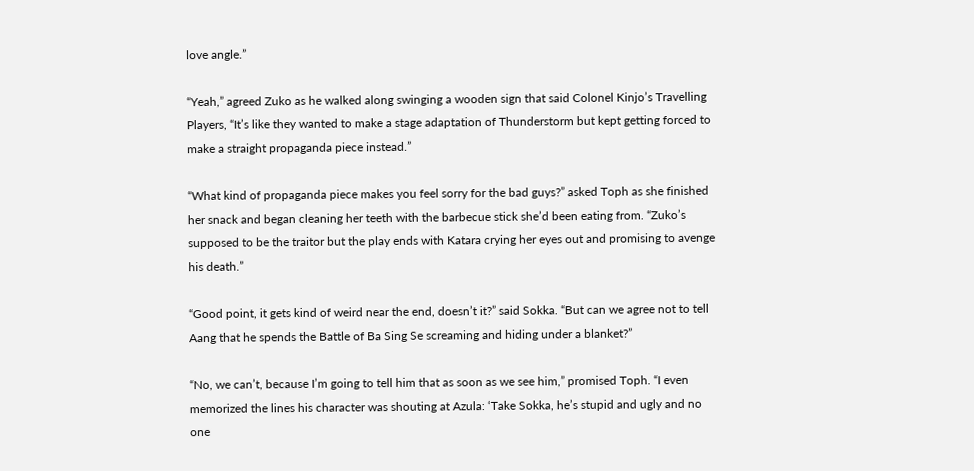love angle.”

“Yeah,” agreed Zuko as he walked along swinging a wooden sign that said Colonel Kinjo’s Travelling Players, “It’s like they wanted to make a stage adaptation of Thunderstorm but kept getting forced to make a straight propaganda piece instead.”

“What kind of propaganda piece makes you feel sorry for the bad guys?” asked Toph as she finished her snack and began cleaning her teeth with the barbecue stick she’d been eating from. “Zuko’s supposed to be the traitor but the play ends with Katara crying her eyes out and promising to avenge his death.”

“Good point, it gets kind of weird near the end, doesn’t it?” said Sokka. “But can we agree not to tell Aang that he spends the Battle of Ba Sing Se screaming and hiding under a blanket?”

“No, we can’t, because I’m going to tell him that as soon as we see him,” promised Toph. “I even memorized the lines his character was shouting at Azula: ‘Take Sokka, he’s stupid and ugly and no one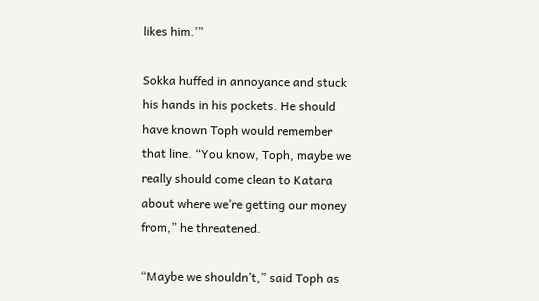likes him.’”

Sokka huffed in annoyance and stuck his hands in his pockets. He should have known Toph would remember that line. “You know, Toph, maybe we really should come clean to Katara about where we’re getting our money from,” he threatened.

“Maybe we shouldn’t,” said Toph as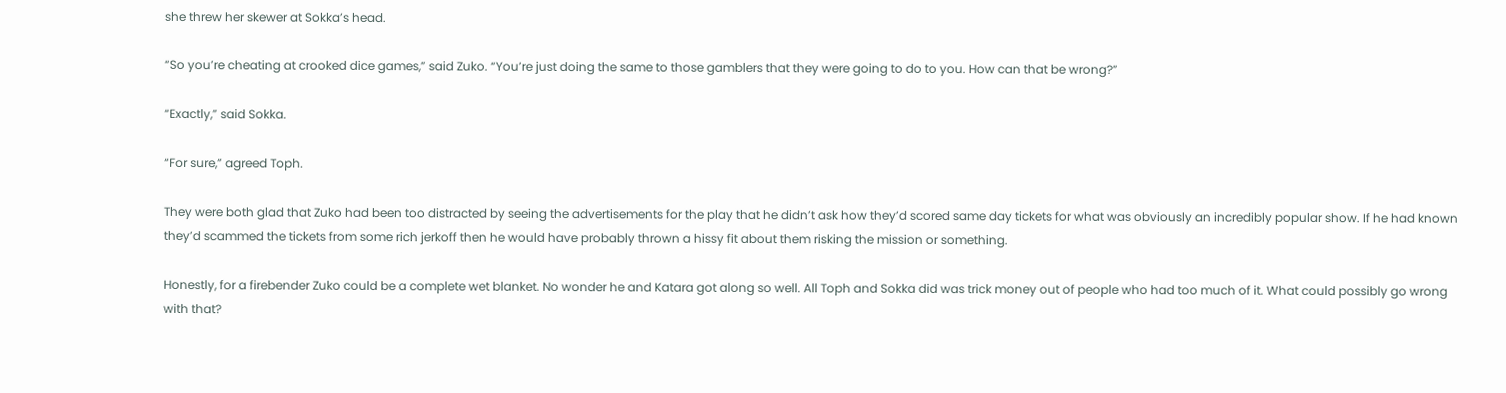she threw her skewer at Sokka’s head.

“So you’re cheating at crooked dice games,” said Zuko. “You’re just doing the same to those gamblers that they were going to do to you. How can that be wrong?”

“Exactly,” said Sokka.

“For sure,” agreed Toph.

They were both glad that Zuko had been too distracted by seeing the advertisements for the play that he didn’t ask how they’d scored same day tickets for what was obviously an incredibly popular show. If he had known they’d scammed the tickets from some rich jerkoff then he would have probably thrown a hissy fit about them risking the mission or something.

Honestly, for a firebender Zuko could be a complete wet blanket. No wonder he and Katara got along so well. All Toph and Sokka did was trick money out of people who had too much of it. What could possibly go wrong with that?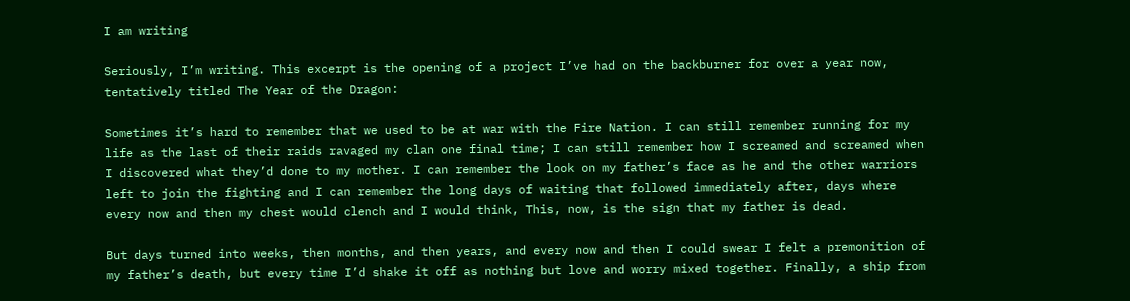I am writing

Seriously, I’m writing. This excerpt is the opening of a project I’ve had on the backburner for over a year now, tentatively titled The Year of the Dragon:

Sometimes it’s hard to remember that we used to be at war with the Fire Nation. I can still remember running for my life as the last of their raids ravaged my clan one final time; I can still remember how I screamed and screamed when I discovered what they’d done to my mother. I can remember the look on my father’s face as he and the other warriors left to join the fighting and I can remember the long days of waiting that followed immediately after, days where every now and then my chest would clench and I would think, This, now, is the sign that my father is dead.

But days turned into weeks, then months, and then years, and every now and then I could swear I felt a premonition of my father’s death, but every time I’d shake it off as nothing but love and worry mixed together. Finally, a ship from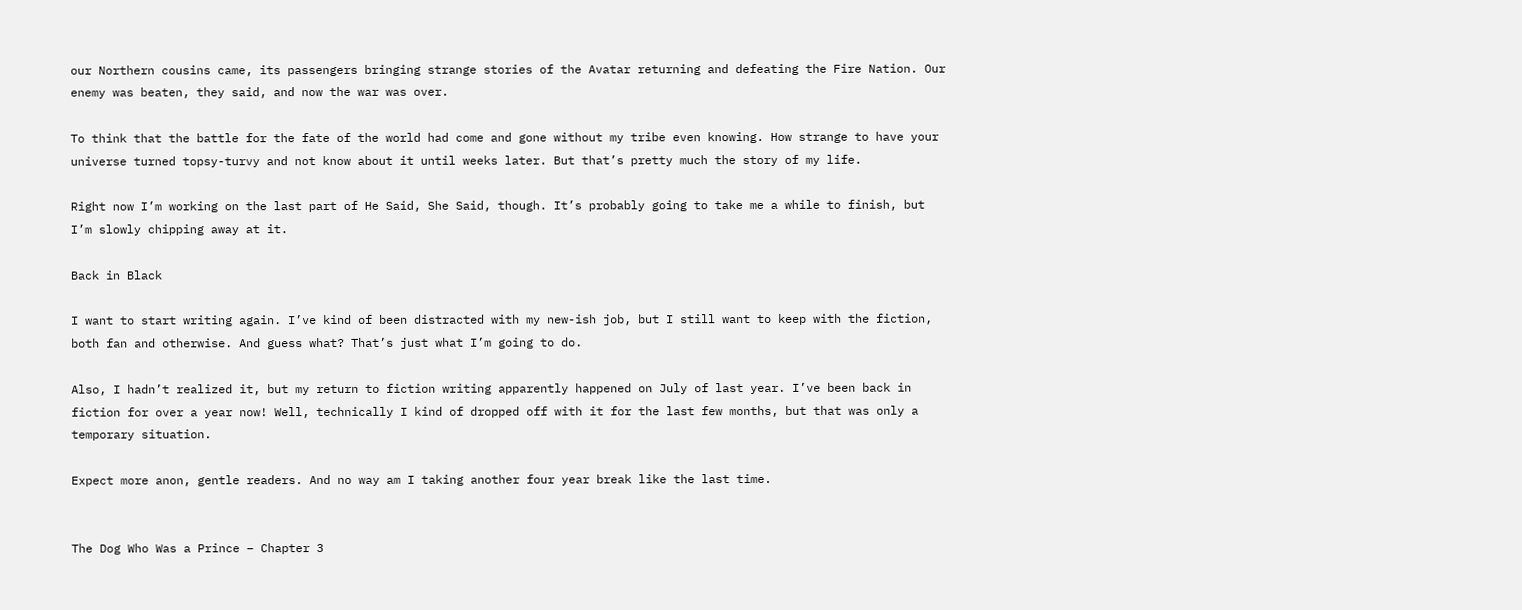our Northern cousins came, its passengers bringing strange stories of the Avatar returning and defeating the Fire Nation. Our enemy was beaten, they said, and now the war was over.

To think that the battle for the fate of the world had come and gone without my tribe even knowing. How strange to have your universe turned topsy-turvy and not know about it until weeks later. But that’s pretty much the story of my life.

Right now I’m working on the last part of He Said, She Said, though. It’s probably going to take me a while to finish, but I’m slowly chipping away at it.

Back in Black

I want to start writing again. I’ve kind of been distracted with my new-ish job, but I still want to keep with the fiction, both fan and otherwise. And guess what? That’s just what I’m going to do.

Also, I hadn’t realized it, but my return to fiction writing apparently happened on July of last year. I’ve been back in fiction for over a year now! Well, technically I kind of dropped off with it for the last few months, but that was only a temporary situation.

Expect more anon, gentle readers. And no way am I taking another four year break like the last time.


The Dog Who Was a Prince – Chapter 3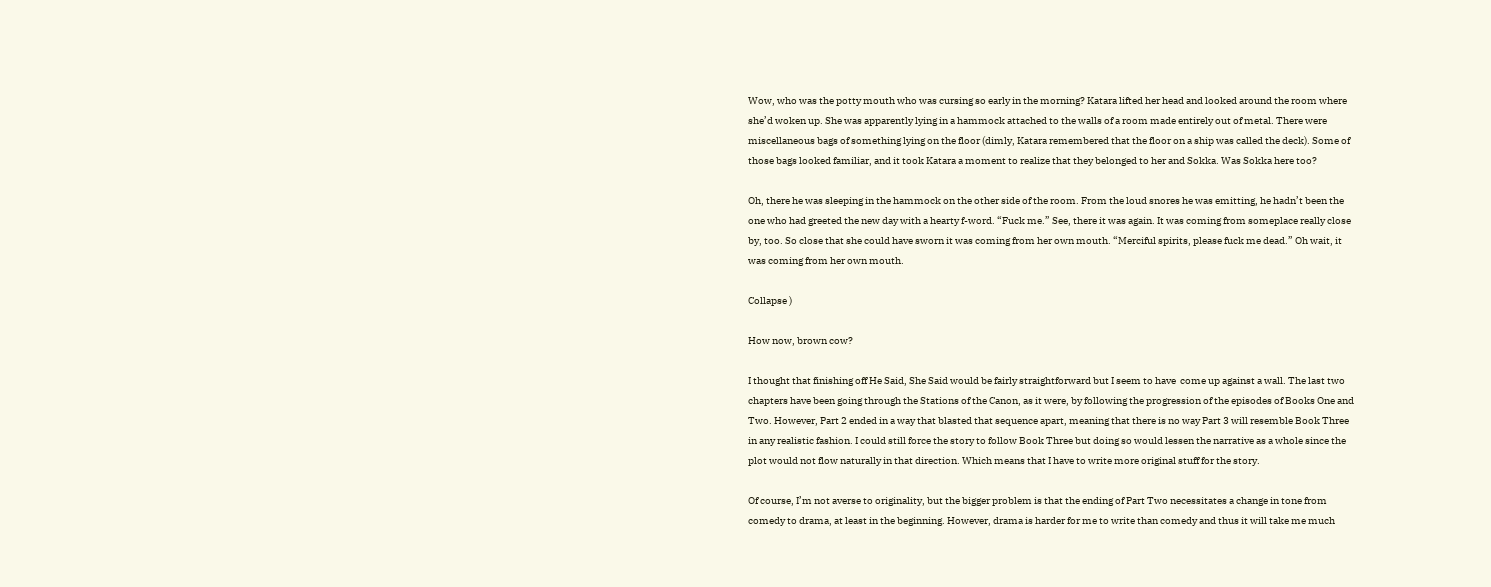Wow, who was the potty mouth who was cursing so early in the morning? Katara lifted her head and looked around the room where she’d woken up. She was apparently lying in a hammock attached to the walls of a room made entirely out of metal. There were miscellaneous bags of something lying on the floor (dimly, Katara remembered that the floor on a ship was called the deck). Some of those bags looked familiar, and it took Katara a moment to realize that they belonged to her and Sokka. Was Sokka here too?

Oh, there he was sleeping in the hammock on the other side of the room. From the loud snores he was emitting, he hadn’t been the one who had greeted the new day with a hearty f-word. “Fuck me.” See, there it was again. It was coming from someplace really close by, too. So close that she could have sworn it was coming from her own mouth. “Merciful spirits, please fuck me dead.” Oh wait, it was coming from her own mouth.

Collapse )

How now, brown cow?

I thought that finishing off He Said, She Said would be fairly straightforward but I seem to have  come up against a wall. The last two chapters have been going through the Stations of the Canon, as it were, by following the progression of the episodes of Books One and Two. However, Part 2 ended in a way that blasted that sequence apart, meaning that there is no way Part 3 will resemble Book Three in any realistic fashion. I could still force the story to follow Book Three but doing so would lessen the narrative as a whole since the plot would not flow naturally in that direction. Which means that I have to write more original stuff for the story.

Of course, I’m not averse to originality, but the bigger problem is that the ending of Part Two necessitates a change in tone from comedy to drama, at least in the beginning. However, drama is harder for me to write than comedy and thus it will take me much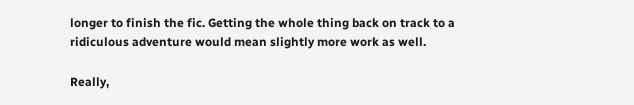longer to finish the fic. Getting the whole thing back on track to a ridiculous adventure would mean slightly more work as well.

Really,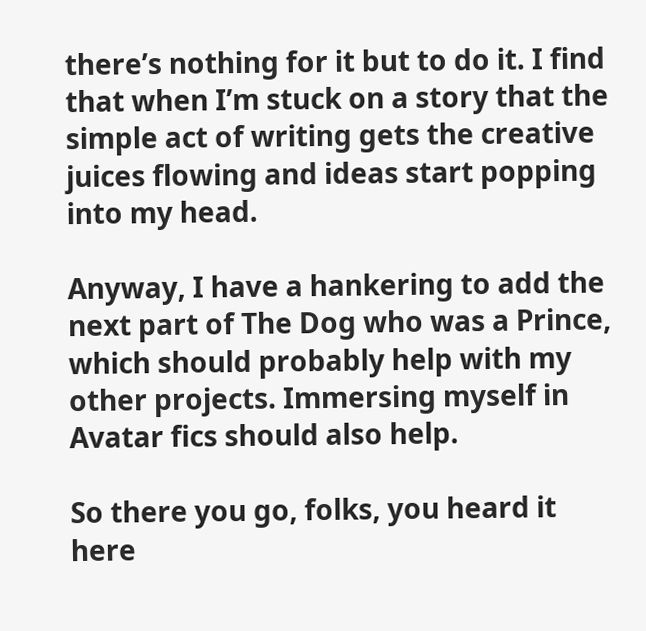there’s nothing for it but to do it. I find that when I’m stuck on a story that the simple act of writing gets the creative juices flowing and ideas start popping into my head.

Anyway, I have a hankering to add the next part of The Dog who was a Prince, which should probably help with my other projects. Immersing myself in Avatar fics should also help.

So there you go, folks, you heard it here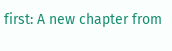first: A new chapter from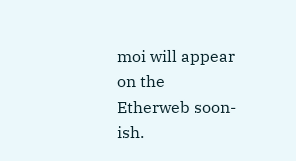moi will appear on the Etherweb soon-ish.